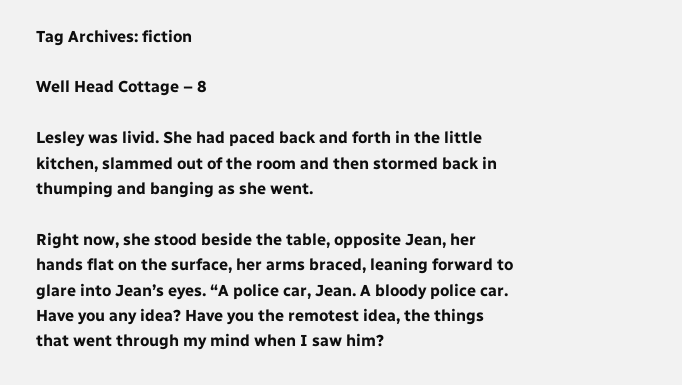Tag Archives: fiction

Well Head Cottage – 8

Lesley was livid. She had paced back and forth in the little kitchen, slammed out of the room and then stormed back in thumping and banging as she went.

Right now, she stood beside the table, opposite Jean, her hands flat on the surface, her arms braced, leaning forward to glare into Jean’s eyes. “A police car, Jean. A bloody police car. Have you any idea? Have you the remotest idea, the things that went through my mind when I saw him?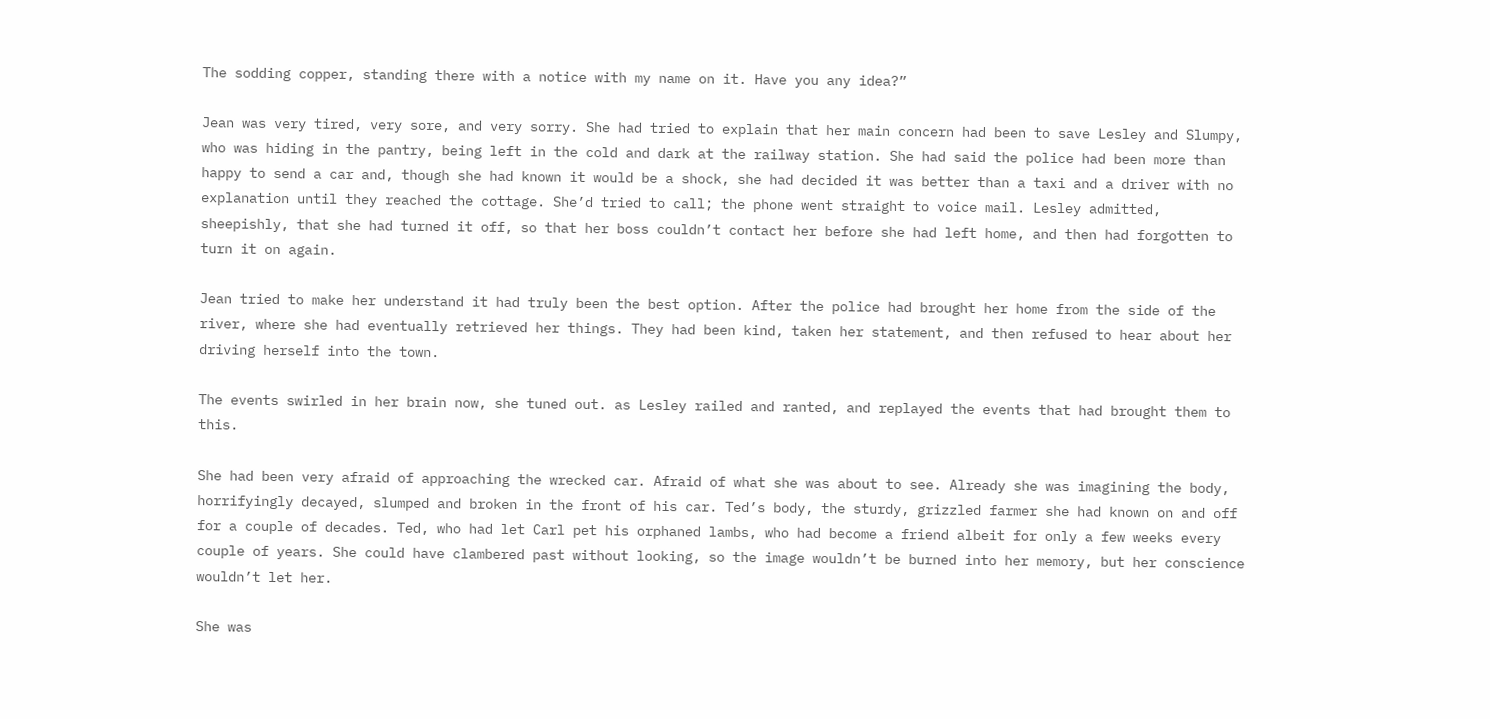The sodding copper, standing there with a notice with my name on it. Have you any idea?”

Jean was very tired, very sore, and very sorry. She had tried to explain that her main concern had been to save Lesley and Slumpy, who was hiding in the pantry, being left in the cold and dark at the railway station. She had said the police had been more than happy to send a car and, though she had known it would be a shock, she had decided it was better than a taxi and a driver with no explanation until they reached the cottage. She’d tried to call; the phone went straight to voice mail. Lesley admitted, sheepishly, that she had turned it off, so that her boss couldn’t contact her before she had left home, and then had forgotten to turn it on again.

Jean tried to make her understand it had truly been the best option. After the police had brought her home from the side of the river, where she had eventually retrieved her things. They had been kind, taken her statement, and then refused to hear about her driving herself into the town.

The events swirled in her brain now, she tuned out. as Lesley railed and ranted, and replayed the events that had brought them to this.

She had been very afraid of approaching the wrecked car. Afraid of what she was about to see. Already she was imagining the body, horrifyingly decayed, slumped and broken in the front of his car. Ted’s body, the sturdy, grizzled farmer she had known on and off for a couple of decades. Ted, who had let Carl pet his orphaned lambs, who had become a friend albeit for only a few weeks every couple of years. She could have clambered past without looking, so the image wouldn’t be burned into her memory, but her conscience wouldn’t let her.

She was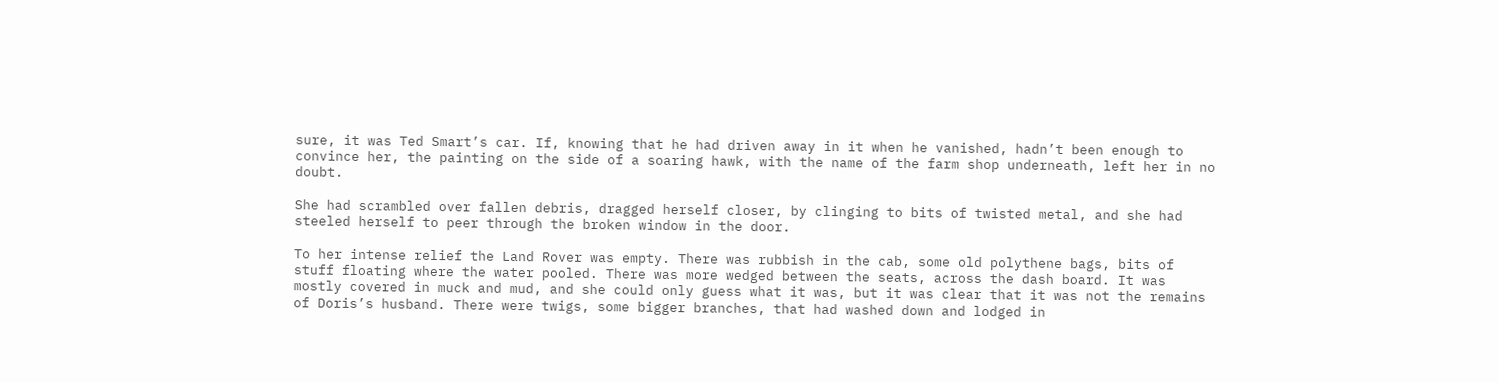sure, it was Ted Smart’s car. If, knowing that he had driven away in it when he vanished, hadn’t been enough to convince her, the painting on the side of a soaring hawk, with the name of the farm shop underneath, left her in no doubt.

She had scrambled over fallen debris, dragged herself closer, by clinging to bits of twisted metal, and she had steeled herself to peer through the broken window in the door.

To her intense relief the Land Rover was empty. There was rubbish in the cab, some old polythene bags, bits of stuff floating where the water pooled. There was more wedged between the seats, across the dash board. It was mostly covered in muck and mud, and she could only guess what it was, but it was clear that it was not the remains of Doris’s husband. There were twigs, some bigger branches, that had washed down and lodged in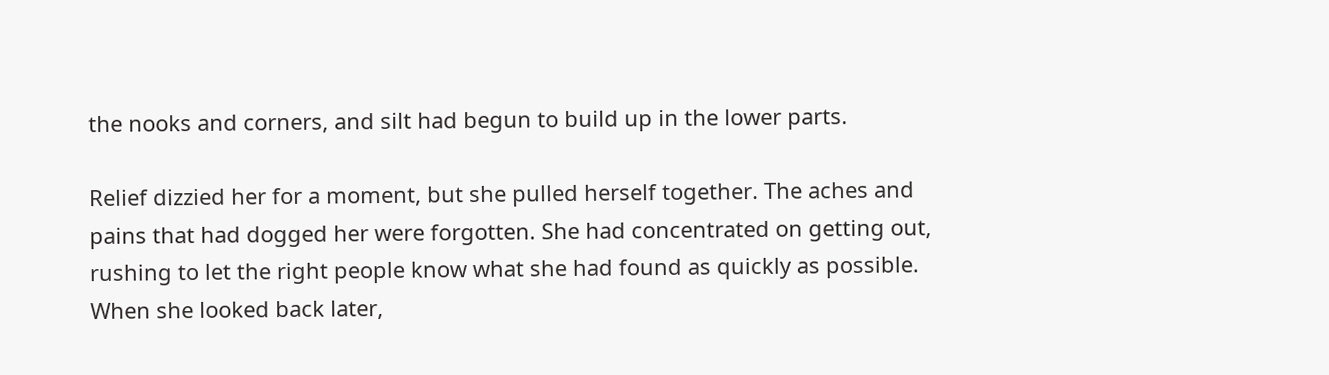the nooks and corners, and silt had begun to build up in the lower parts.

Relief dizzied her for a moment, but she pulled herself together. The aches and pains that had dogged her were forgotten. She had concentrated on getting out, rushing to let the right people know what she had found as quickly as possible. When she looked back later,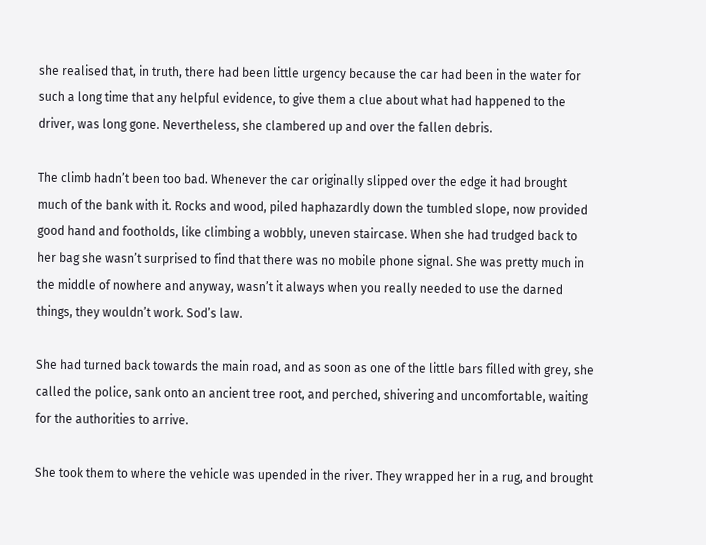she realised that, in truth, there had been little urgency because the car had been in the water for such a long time that any helpful evidence, to give them a clue about what had happened to the driver, was long gone. Nevertheless, she clambered up and over the fallen debris.

The climb hadn’t been too bad. Whenever the car originally slipped over the edge it had brought much of the bank with it. Rocks and wood, piled haphazardly down the tumbled slope, now provided good hand and footholds, like climbing a wobbly, uneven staircase. When she had trudged back to her bag she wasn’t surprised to find that there was no mobile phone signal. She was pretty much in the middle of nowhere and anyway, wasn’t it always when you really needed to use the darned things, they wouldn’t work. Sod’s law.

She had turned back towards the main road, and as soon as one of the little bars filled with grey, she called the police, sank onto an ancient tree root, and perched, shivering and uncomfortable, waiting for the authorities to arrive.

She took them to where the vehicle was upended in the river. They wrapped her in a rug, and brought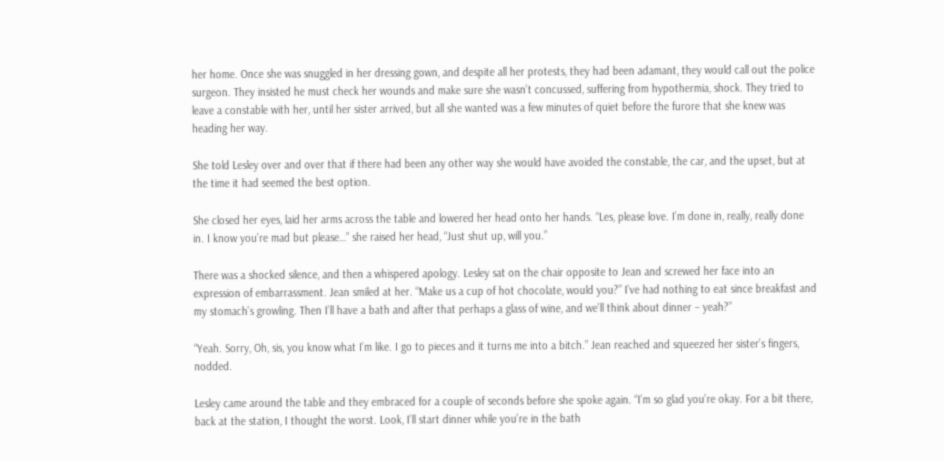her home. Once she was snuggled in her dressing gown, and despite all her protests, they had been adamant, they would call out the police surgeon. They insisted he must check her wounds and make sure she wasn’t concussed, suffering from hypothermia, shock. They tried to leave a constable with her, until her sister arrived, but all she wanted was a few minutes of quiet before the furore that she knew was heading her way.

She told Lesley over and over that if there had been any other way she would have avoided the constable, the car, and the upset, but at the time it had seemed the best option.

She closed her eyes, laid her arms across the table and lowered her head onto her hands. “Les, please love. I’m done in, really, really done in. I know you’re mad but please…” she raised her head, “Just shut up, will you.”

There was a shocked silence, and then a whispered apology. Lesley sat on the chair opposite to Jean and screwed her face into an expression of embarrassment. Jean smiled at her. “Make us a cup of hot chocolate, would you?” I’ve had nothing to eat since breakfast and my stomach’s growling. Then I’ll have a bath and after that perhaps a glass of wine, and we’ll think about dinner – yeah?”

“Yeah. Sorry, Oh, sis, you know what I’m like. I go to pieces and it turns me into a bitch.” Jean reached and squeezed her sister’s fingers, nodded.

Lesley came around the table and they embraced for a couple of seconds before she spoke again. “I’m so glad you’re okay. For a bit there, back at the station, I thought the worst. Look, I’ll start dinner while you’re in the bath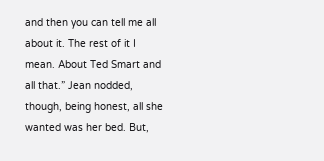and then you can tell me all about it. The rest of it I mean. About Ted Smart and all that.” Jean nodded, though, being honest, all she wanted was her bed. But,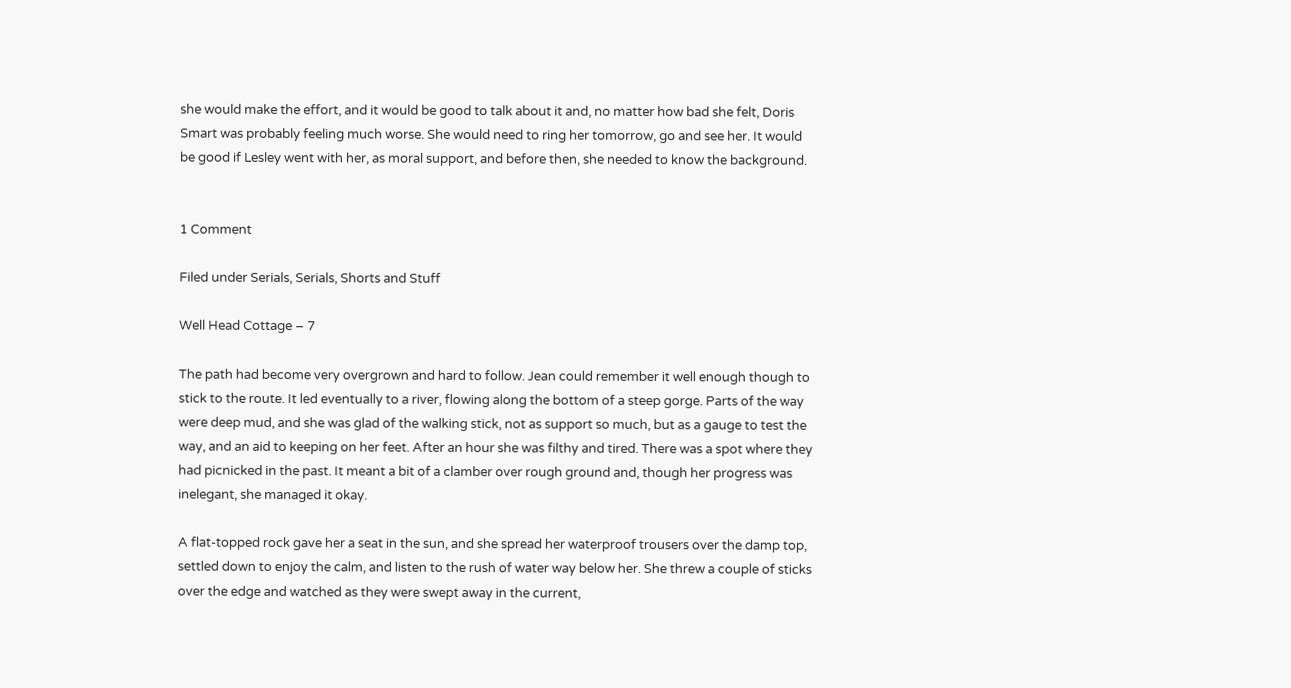she would make the effort, and it would be good to talk about it and, no matter how bad she felt, Doris Smart was probably feeling much worse. She would need to ring her tomorrow, go and see her. It would be good if Lesley went with her, as moral support, and before then, she needed to know the background.


1 Comment

Filed under Serials, Serials, Shorts and Stuff

Well Head Cottage – 7

The path had become very overgrown and hard to follow. Jean could remember it well enough though to stick to the route. It led eventually to a river, flowing along the bottom of a steep gorge. Parts of the way were deep mud, and she was glad of the walking stick, not as support so much, but as a gauge to test the way, and an aid to keeping on her feet. After an hour she was filthy and tired. There was a spot where they had picnicked in the past. It meant a bit of a clamber over rough ground and, though her progress was inelegant, she managed it okay.

A flat-topped rock gave her a seat in the sun, and she spread her waterproof trousers over the damp top, settled down to enjoy the calm, and listen to the rush of water way below her. She threw a couple of sticks over the edge and watched as they were swept away in the current,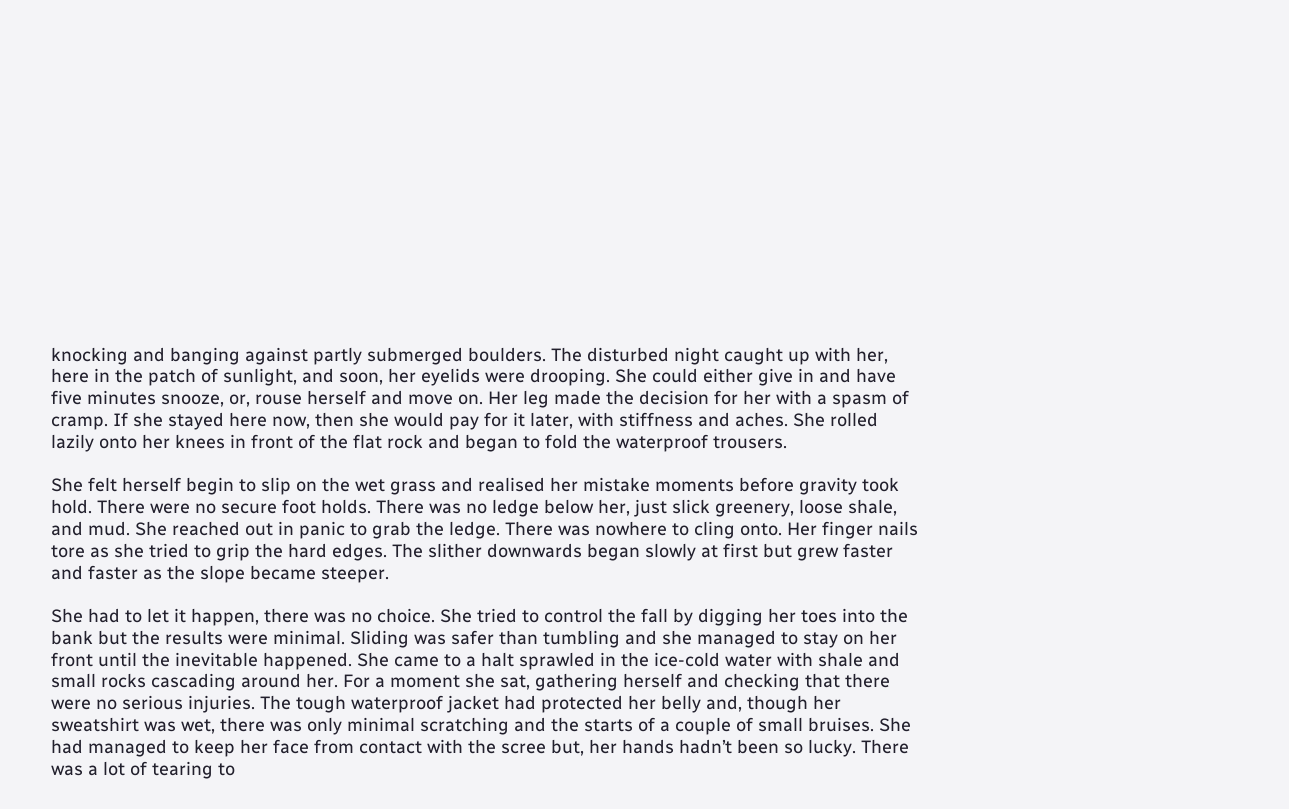knocking and banging against partly submerged boulders. The disturbed night caught up with her, here in the patch of sunlight, and soon, her eyelids were drooping. She could either give in and have five minutes snooze, or, rouse herself and move on. Her leg made the decision for her with a spasm of cramp. If she stayed here now, then she would pay for it later, with stiffness and aches. She rolled lazily onto her knees in front of the flat rock and began to fold the waterproof trousers.

She felt herself begin to slip on the wet grass and realised her mistake moments before gravity took hold. There were no secure foot holds. There was no ledge below her, just slick greenery, loose shale, and mud. She reached out in panic to grab the ledge. There was nowhere to cling onto. Her finger nails tore as she tried to grip the hard edges. The slither downwards began slowly at first but grew faster and faster as the slope became steeper.

She had to let it happen, there was no choice. She tried to control the fall by digging her toes into the bank but the results were minimal. Sliding was safer than tumbling and she managed to stay on her front until the inevitable happened. She came to a halt sprawled in the ice-cold water with shale and small rocks cascading around her. For a moment she sat, gathering herself and checking that there were no serious injuries. The tough waterproof jacket had protected her belly and, though her sweatshirt was wet, there was only minimal scratching and the starts of a couple of small bruises. She had managed to keep her face from contact with the scree but, her hands hadn’t been so lucky. There was a lot of tearing to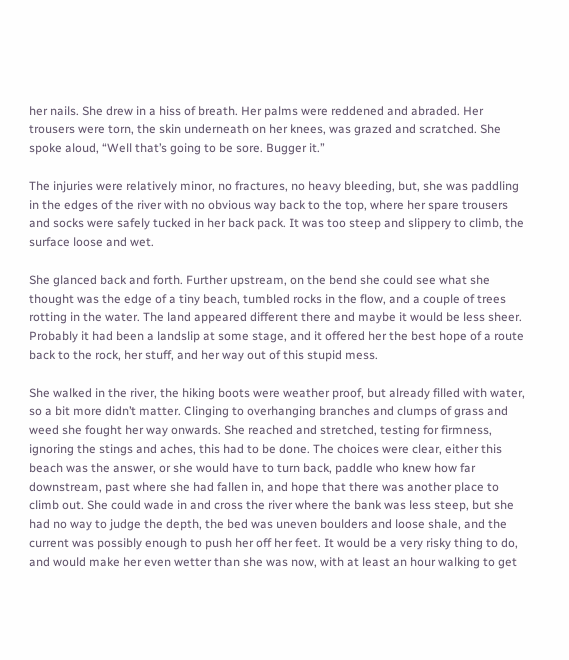her nails. She drew in a hiss of breath. Her palms were reddened and abraded. Her trousers were torn, the skin underneath on her knees, was grazed and scratched. She spoke aloud, “Well that’s going to be sore. Bugger it.”

The injuries were relatively minor, no fractures, no heavy bleeding, but, she was paddling in the edges of the river with no obvious way back to the top, where her spare trousers and socks were safely tucked in her back pack. It was too steep and slippery to climb, the surface loose and wet.

She glanced back and forth. Further upstream, on the bend she could see what she thought was the edge of a tiny beach, tumbled rocks in the flow, and a couple of trees rotting in the water. The land appeared different there and maybe it would be less sheer. Probably it had been a landslip at some stage, and it offered her the best hope of a route back to the rock, her stuff, and her way out of this stupid mess.

She walked in the river, the hiking boots were weather proof, but already filled with water, so a bit more didn’t matter. Clinging to overhanging branches and clumps of grass and weed she fought her way onwards. She reached and stretched, testing for firmness, ignoring the stings and aches, this had to be done. The choices were clear, either this beach was the answer, or she would have to turn back, paddle who knew how far downstream, past where she had fallen in, and hope that there was another place to climb out. She could wade in and cross the river where the bank was less steep, but she had no way to judge the depth, the bed was uneven boulders and loose shale, and the current was possibly enough to push her off her feet. It would be a very risky thing to do, and would make her even wetter than she was now, with at least an hour walking to get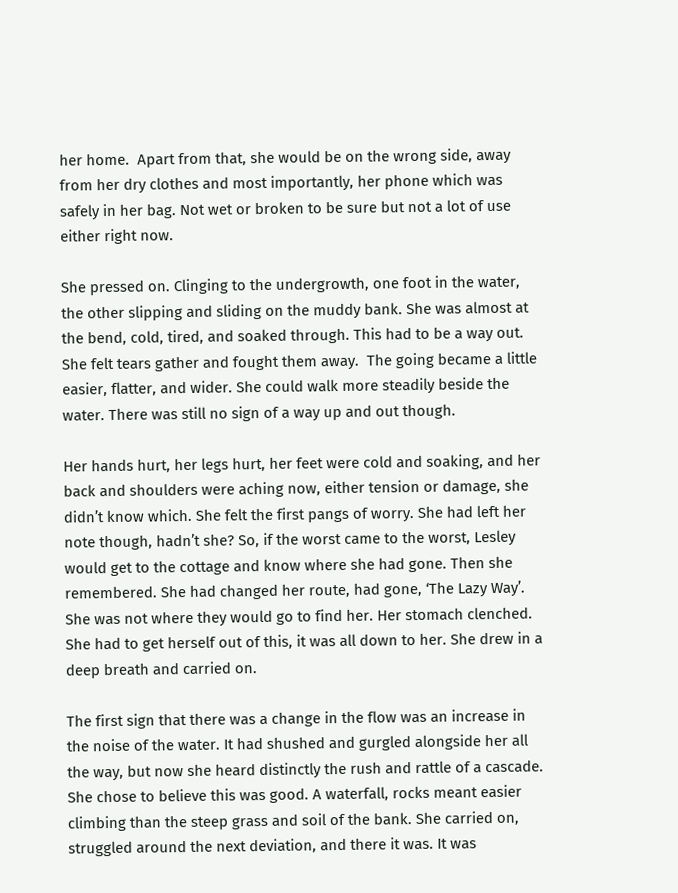her home.  Apart from that, she would be on the wrong side, away from her dry clothes and most importantly, her phone which was safely in her bag. Not wet or broken to be sure but not a lot of use either right now.

She pressed on. Clinging to the undergrowth, one foot in the water, the other slipping and sliding on the muddy bank. She was almost at the bend, cold, tired, and soaked through. This had to be a way out. She felt tears gather and fought them away.  The going became a little easier, flatter, and wider. She could walk more steadily beside the water. There was still no sign of a way up and out though.

Her hands hurt, her legs hurt, her feet were cold and soaking, and her back and shoulders were aching now, either tension or damage, she didn’t know which. She felt the first pangs of worry. She had left her note though, hadn’t she? So, if the worst came to the worst, Lesley would get to the cottage and know where she had gone. Then she remembered. She had changed her route, had gone, ‘The Lazy Way’. She was not where they would go to find her. Her stomach clenched. She had to get herself out of this, it was all down to her. She drew in a deep breath and carried on.

The first sign that there was a change in the flow was an increase in the noise of the water. It had shushed and gurgled alongside her all the way, but now she heard distinctly the rush and rattle of a cascade. She chose to believe this was good. A waterfall, rocks meant easier climbing than the steep grass and soil of the bank. She carried on, struggled around the next deviation, and there it was. It was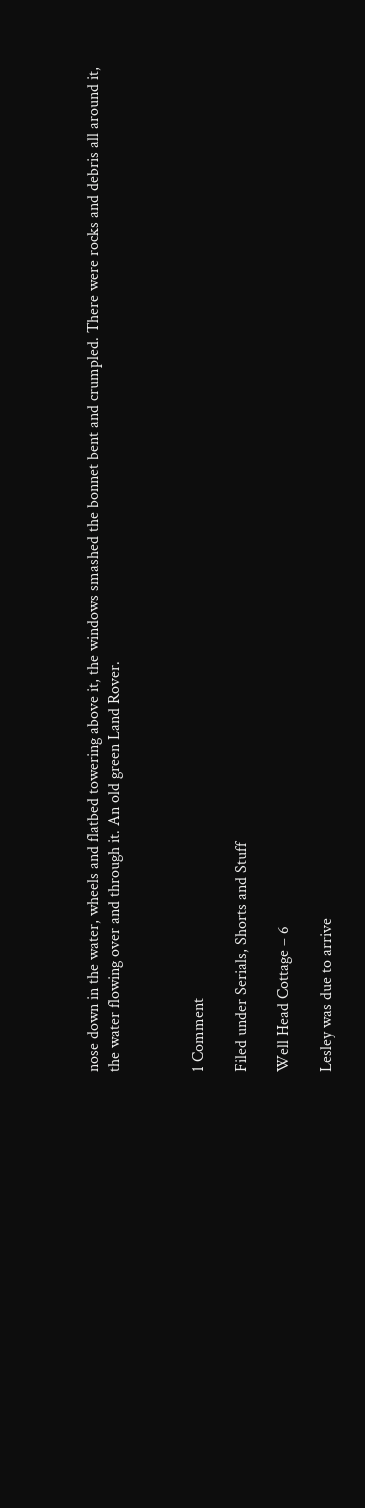nose down in the water, wheels and flatbed towering above it, the windows smashed the bonnet bent and crumpled. There were rocks and debris all around it, the water flowing over and through it. An old green Land Rover.



1 Comment

Filed under Serials, Shorts and Stuff

Well Head Cottage – 6

Lesley was due to arrive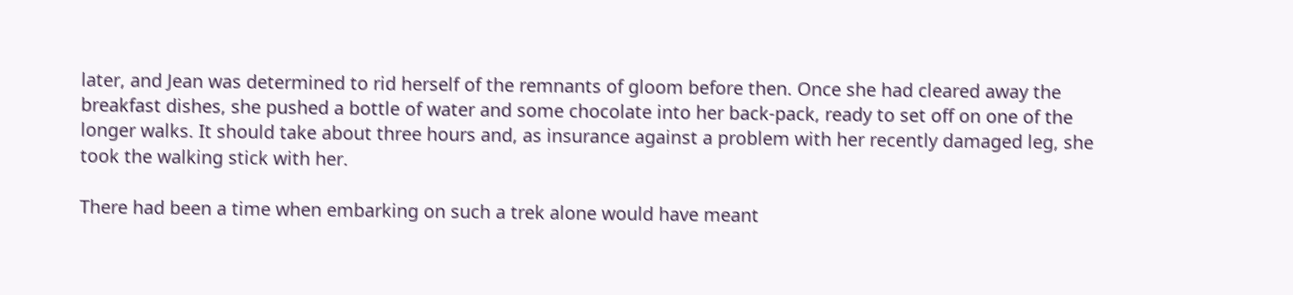later, and Jean was determined to rid herself of the remnants of gloom before then. Once she had cleared away the breakfast dishes, she pushed a bottle of water and some chocolate into her back-pack, ready to set off on one of the longer walks. It should take about three hours and, as insurance against a problem with her recently damaged leg, she took the walking stick with her.

There had been a time when embarking on such a trek alone would have meant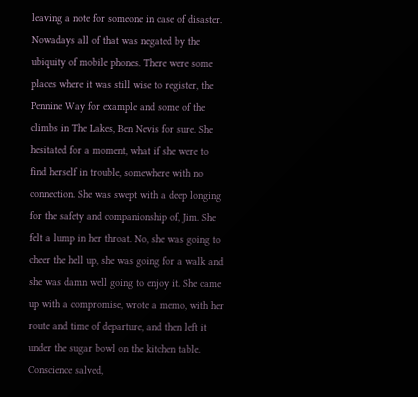leaving a note for someone in case of disaster. Nowadays all of that was negated by the ubiquity of mobile phones. There were some places where it was still wise to register, the Pennine Way for example and some of the climbs in The Lakes, Ben Nevis for sure. She hesitated for a moment, what if she were to find herself in trouble, somewhere with no connection. She was swept with a deep longing for the safety and companionship of, Jim. She felt a lump in her throat. No, she was going to cheer the hell up, she was going for a walk and she was damn well going to enjoy it. She came up with a compromise, wrote a memo, with her route and time of departure, and then left it under the sugar bowl on the kitchen table. Conscience salved,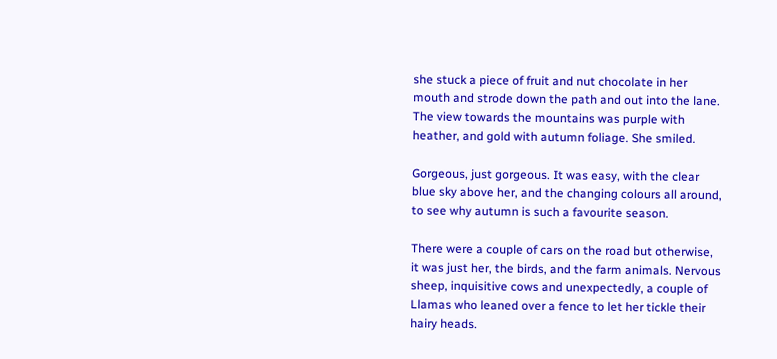she stuck a piece of fruit and nut chocolate in her mouth and strode down the path and out into the lane. The view towards the mountains was purple with heather, and gold with autumn foliage. She smiled.

Gorgeous, just gorgeous. It was easy, with the clear blue sky above her, and the changing colours all around, to see why autumn is such a favourite season.

There were a couple of cars on the road but otherwise, it was just her, the birds, and the farm animals. Nervous sheep, inquisitive cows and unexpectedly, a couple of Llamas who leaned over a fence to let her tickle their hairy heads.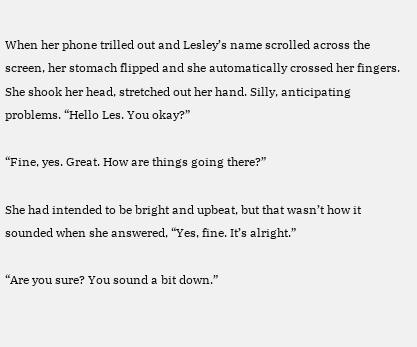When her phone trilled out and Lesley’s name scrolled across the screen, her stomach flipped and she automatically crossed her fingers. She shook her head, stretched out her hand. Silly, anticipating problems. “Hello Les. You okay?”

“Fine, yes. Great. How are things going there?”

She had intended to be bright and upbeat, but that wasn’t how it sounded when she answered, “Yes, fine. It’s alright.”

“Are you sure? You sound a bit down.”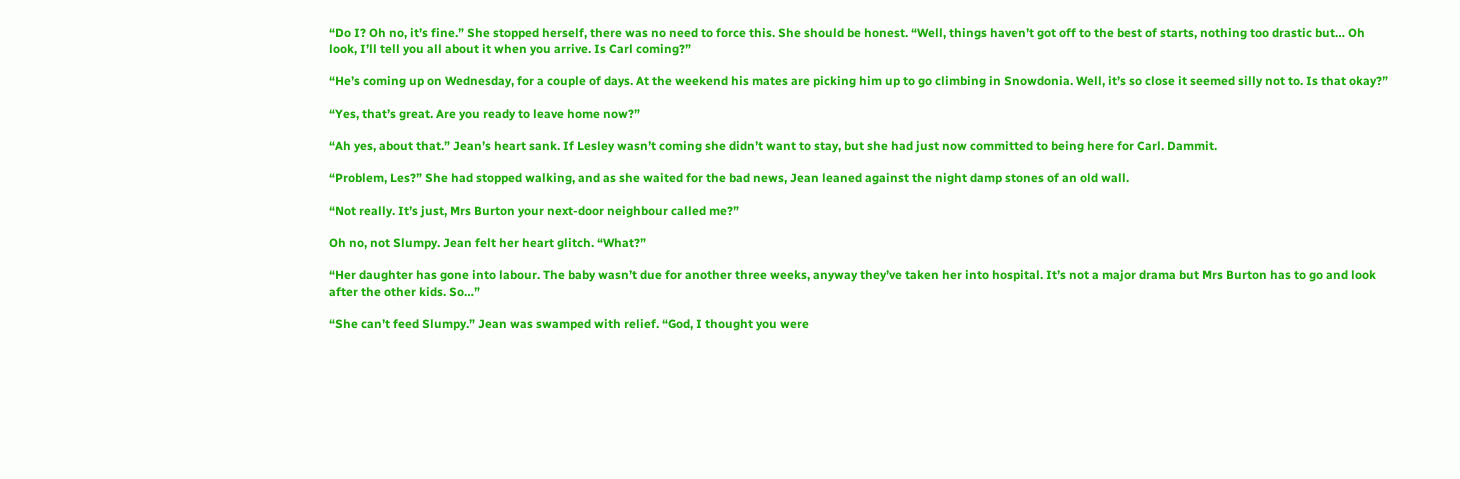“Do I? Oh no, it’s fine.” She stopped herself, there was no need to force this. She should be honest. “Well, things haven’t got off to the best of starts, nothing too drastic but… Oh look, I’ll tell you all about it when you arrive. Is Carl coming?”

“He’s coming up on Wednesday, for a couple of days. At the weekend his mates are picking him up to go climbing in Snowdonia. Well, it’s so close it seemed silly not to. Is that okay?”

“Yes, that’s great. Are you ready to leave home now?”

“Ah yes, about that.” Jean’s heart sank. If Lesley wasn’t coming she didn’t want to stay, but she had just now committed to being here for Carl. Dammit.

“Problem, Les?” She had stopped walking, and as she waited for the bad news, Jean leaned against the night damp stones of an old wall.

“Not really. It’s just, Mrs Burton your next-door neighbour called me?”

Oh no, not Slumpy. Jean felt her heart glitch. “What?”

“Her daughter has gone into labour. The baby wasn’t due for another three weeks, anyway they’ve taken her into hospital. It’s not a major drama but Mrs Burton has to go and look after the other kids. So…”

“She can’t feed Slumpy.” Jean was swamped with relief. “God, I thought you were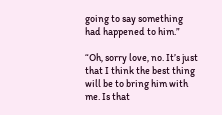going to say something had happened to him.”

“Oh, sorry love, no. It’s just that I think the best thing will be to bring him with me. Is that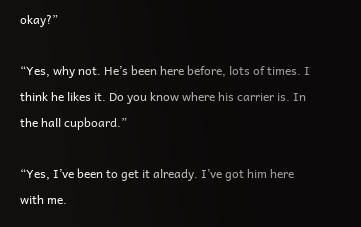okay?”

“Yes, why not. He’s been here before, lots of times. I think he likes it. Do you know where his carrier is. In the hall cupboard.”

“Yes, I’ve been to get it already. I’ve got him here with me.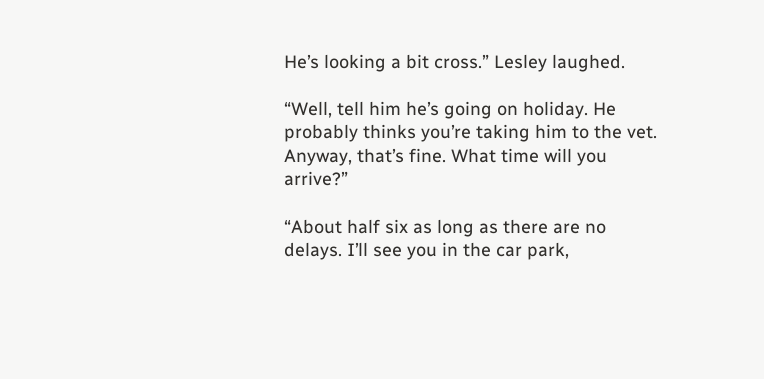He’s looking a bit cross.” Lesley laughed.

“Well, tell him he’s going on holiday. He probably thinks you’re taking him to the vet. Anyway, that’s fine. What time will you arrive?”

“About half six as long as there are no delays. I’ll see you in the car park,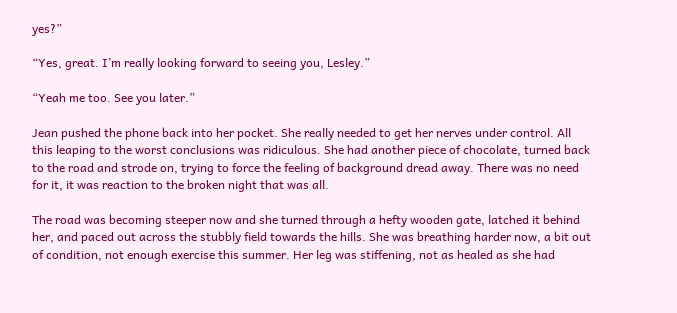yes?”

“Yes, great. I’m really looking forward to seeing you, Lesley.”

“Yeah me too. See you later.”

Jean pushed the phone back into her pocket. She really needed to get her nerves under control. All this leaping to the worst conclusions was ridiculous. She had another piece of chocolate, turned back to the road and strode on, trying to force the feeling of background dread away. There was no need for it, it was reaction to the broken night that was all.

The road was becoming steeper now and she turned through a hefty wooden gate, latched it behind her, and paced out across the stubbly field towards the hills. She was breathing harder now, a bit out of condition, not enough exercise this summer. Her leg was stiffening, not as healed as she had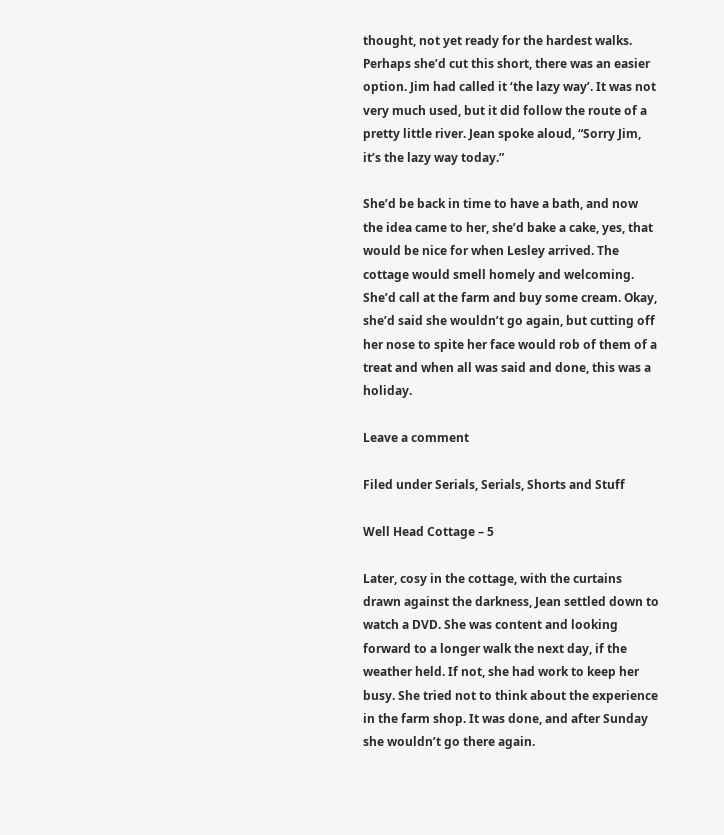thought, not yet ready for the hardest walks. Perhaps she’d cut this short, there was an easier option. Jim had called it ‘the lazy way’. It was not very much used, but it did follow the route of a pretty little river. Jean spoke aloud, “Sorry Jim, it’s the lazy way today.”

She’d be back in time to have a bath, and now the idea came to her, she’d bake a cake, yes, that would be nice for when Lesley arrived. The cottage would smell homely and welcoming. She’d call at the farm and buy some cream. Okay, she’d said she wouldn’t go again, but cutting off her nose to spite her face would rob of them of a treat and when all was said and done, this was a holiday.

Leave a comment

Filed under Serials, Serials, Shorts and Stuff

Well Head Cottage – 5

Later, cosy in the cottage, with the curtains drawn against the darkness, Jean settled down to watch a DVD. She was content and looking forward to a longer walk the next day, if the weather held. If not, she had work to keep her busy. She tried not to think about the experience in the farm shop. It was done, and after Sunday she wouldn’t go there again.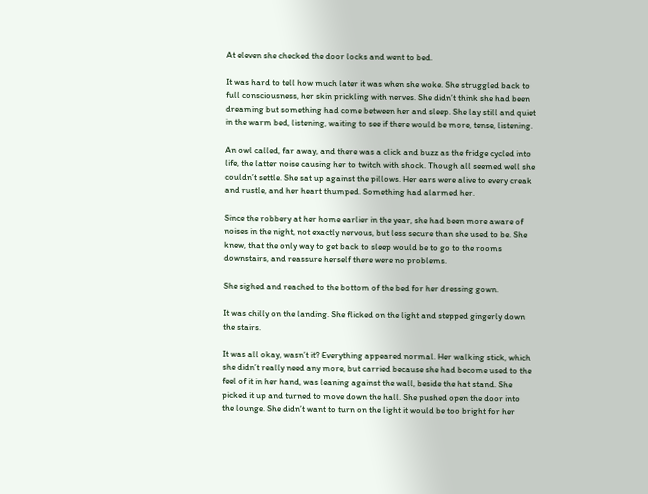At eleven she checked the door locks and went to bed.

It was hard to tell how much later it was when she woke. She struggled back to full consciousness, her skin prickling with nerves. She didn’t think she had been dreaming but something had come between her and sleep. She lay still and quiet in the warm bed, listening, waiting to see if there would be more, tense, listening.

An owl called, far away, and there was a click and buzz as the fridge cycled into life, the latter noise causing her to twitch with shock. Though all seemed well she couldn’t settle. She sat up against the pillows. Her ears were alive to every creak and rustle, and her heart thumped. Something had alarmed her.

Since the robbery at her home earlier in the year, she had been more aware of noises in the night, not exactly nervous, but less secure than she used to be. She knew, that the only way to get back to sleep would be to go to the rooms downstairs, and reassure herself there were no problems.

She sighed and reached to the bottom of the bed for her dressing gown.

It was chilly on the landing. She flicked on the light and stepped gingerly down the stairs.

It was all okay, wasn’t it? Everything appeared normal. Her walking stick, which she didn’t really need any more, but carried because she had become used to the feel of it in her hand, was leaning against the wall, beside the hat stand. She picked it up and turned to move down the hall. She pushed open the door into the lounge. She didn’t want to turn on the light it would be too bright for her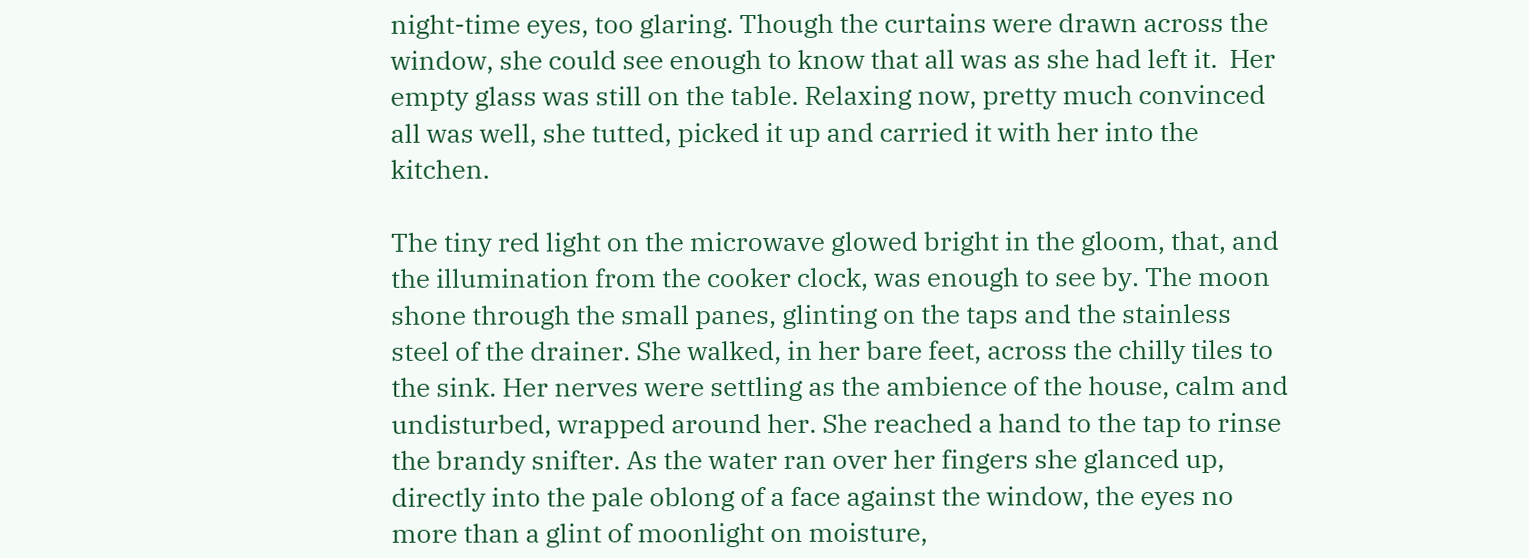night-time eyes, too glaring. Though the curtains were drawn across the window, she could see enough to know that all was as she had left it.  Her empty glass was still on the table. Relaxing now, pretty much convinced all was well, she tutted, picked it up and carried it with her into the kitchen.

The tiny red light on the microwave glowed bright in the gloom, that, and the illumination from the cooker clock, was enough to see by. The moon shone through the small panes, glinting on the taps and the stainless steel of the drainer. She walked, in her bare feet, across the chilly tiles to the sink. Her nerves were settling as the ambience of the house, calm and undisturbed, wrapped around her. She reached a hand to the tap to rinse the brandy snifter. As the water ran over her fingers she glanced up, directly into the pale oblong of a face against the window, the eyes no more than a glint of moonlight on moisture,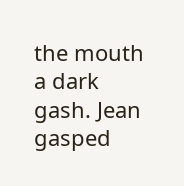the mouth a dark gash. Jean gasped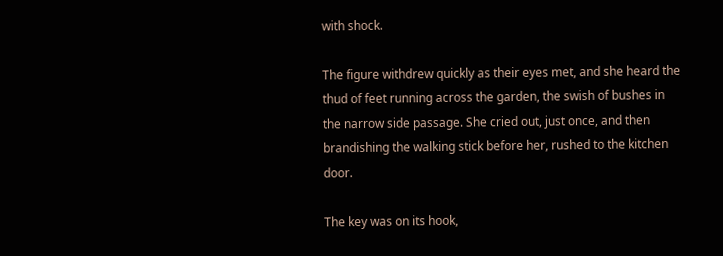with shock.

The figure withdrew quickly as their eyes met, and she heard the thud of feet running across the garden, the swish of bushes in the narrow side passage. She cried out, just once, and then brandishing the walking stick before her, rushed to the kitchen door.

The key was on its hook,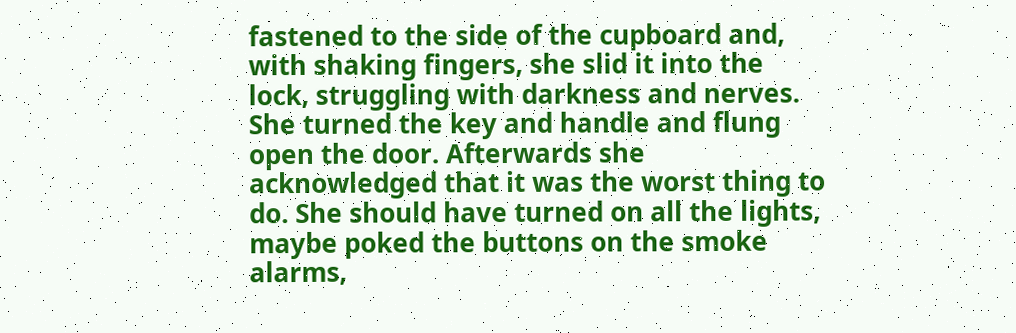fastened to the side of the cupboard and, with shaking fingers, she slid it into the lock, struggling with darkness and nerves. She turned the key and handle and flung open the door. Afterwards she acknowledged that it was the worst thing to do. She should have turned on all the lights, maybe poked the buttons on the smoke alarms,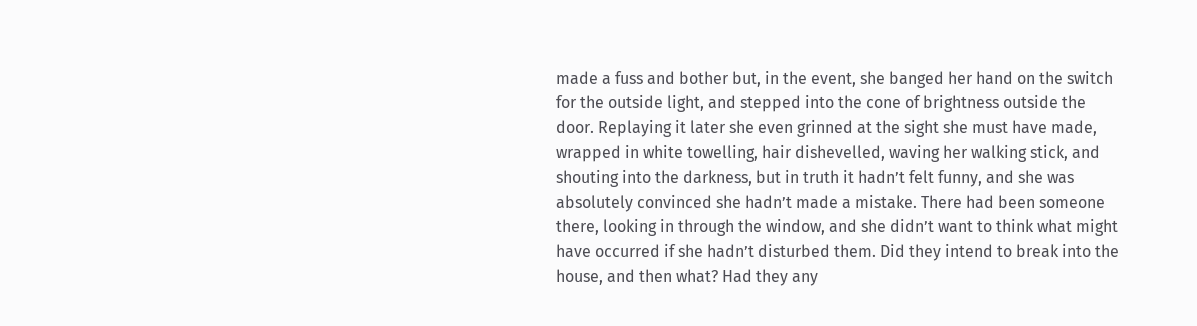made a fuss and bother but, in the event, she banged her hand on the switch for the outside light, and stepped into the cone of brightness outside the door. Replaying it later she even grinned at the sight she must have made, wrapped in white towelling, hair dishevelled, waving her walking stick, and shouting into the darkness, but in truth it hadn’t felt funny, and she was absolutely convinced she hadn’t made a mistake. There had been someone there, looking in through the window, and she didn’t want to think what might have occurred if she hadn’t disturbed them. Did they intend to break into the house, and then what? Had they any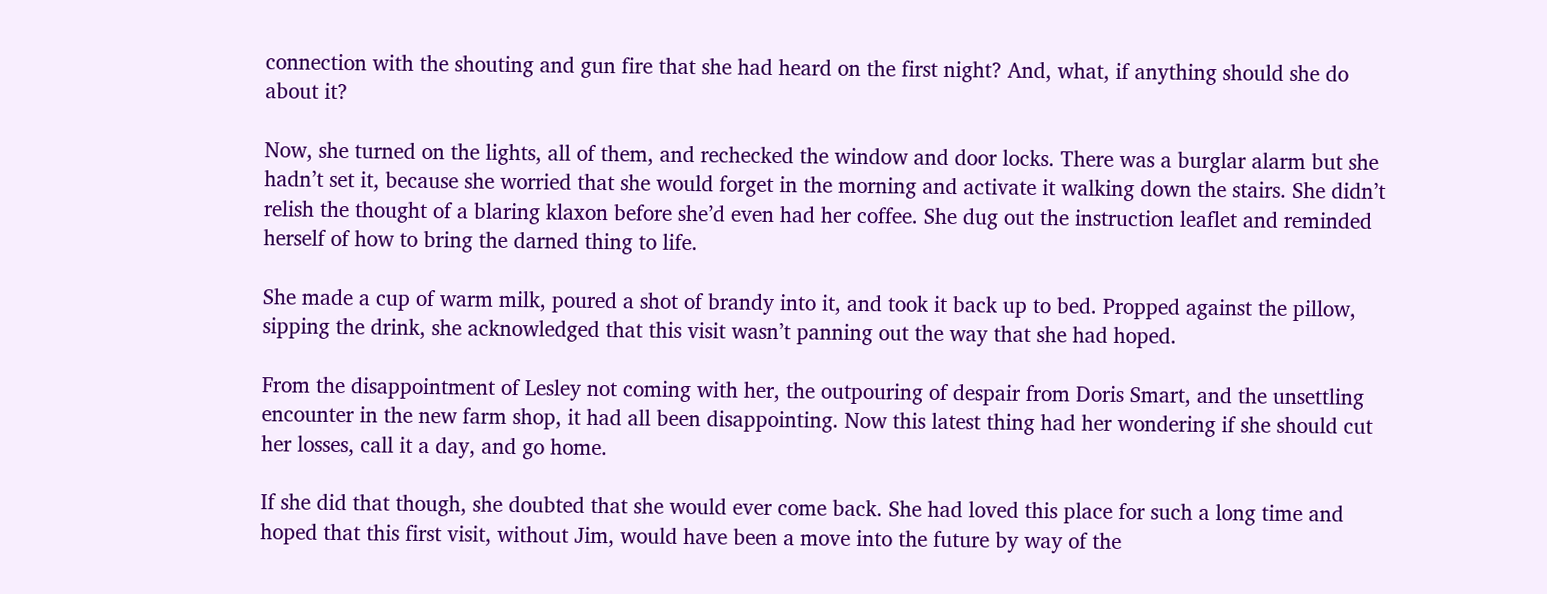connection with the shouting and gun fire that she had heard on the first night? And, what, if anything should she do about it?

Now, she turned on the lights, all of them, and rechecked the window and door locks. There was a burglar alarm but she hadn’t set it, because she worried that she would forget in the morning and activate it walking down the stairs. She didn’t relish the thought of a blaring klaxon before she’d even had her coffee. She dug out the instruction leaflet and reminded herself of how to bring the darned thing to life.

She made a cup of warm milk, poured a shot of brandy into it, and took it back up to bed. Propped against the pillow, sipping the drink, she acknowledged that this visit wasn’t panning out the way that she had hoped.

From the disappointment of Lesley not coming with her, the outpouring of despair from Doris Smart, and the unsettling encounter in the new farm shop, it had all been disappointing. Now this latest thing had her wondering if she should cut her losses, call it a day, and go home.

If she did that though, she doubted that she would ever come back. She had loved this place for such a long time and hoped that this first visit, without Jim, would have been a move into the future by way of the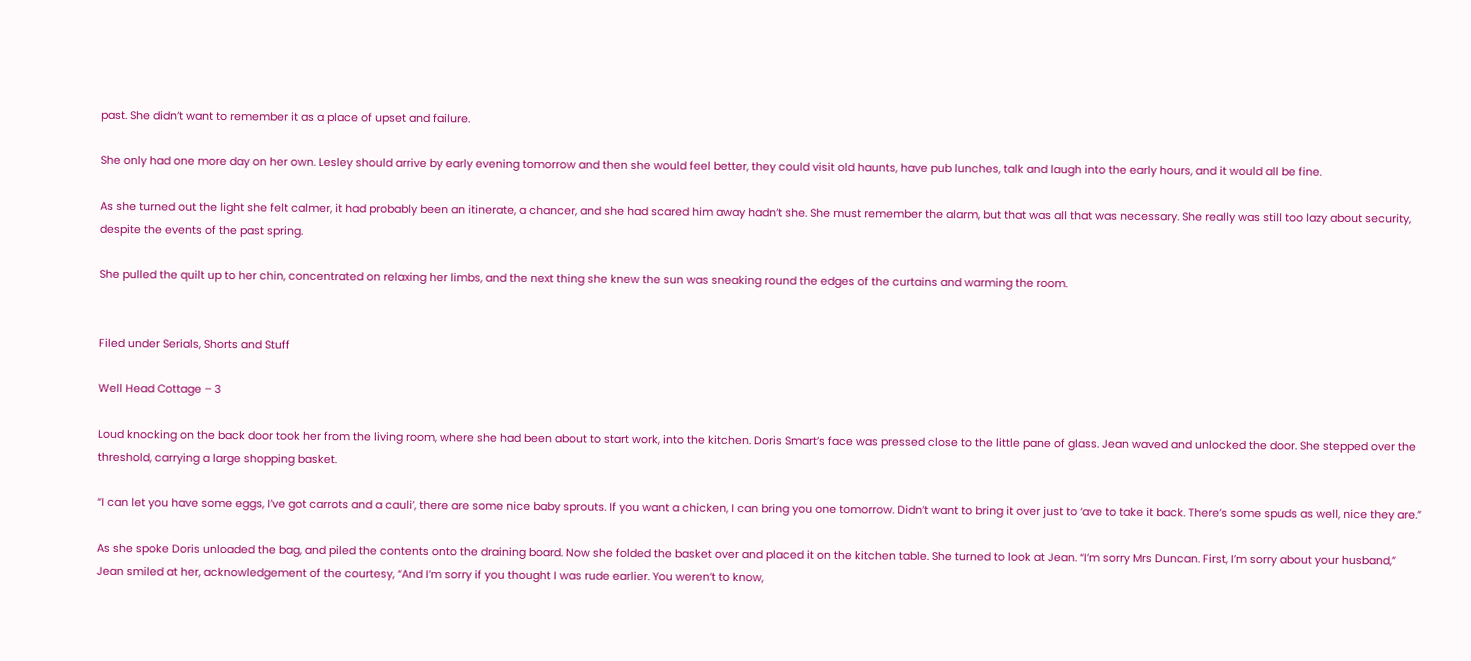past. She didn’t want to remember it as a place of upset and failure.

She only had one more day on her own. Lesley should arrive by early evening tomorrow and then she would feel better, they could visit old haunts, have pub lunches, talk and laugh into the early hours, and it would all be fine.

As she turned out the light she felt calmer, it had probably been an itinerate, a chancer, and she had scared him away hadn’t she. She must remember the alarm, but that was all that was necessary. She really was still too lazy about security, despite the events of the past spring.

She pulled the quilt up to her chin, concentrated on relaxing her limbs, and the next thing she knew the sun was sneaking round the edges of the curtains and warming the room.


Filed under Serials, Shorts and Stuff

Well Head Cottage – 3

Loud knocking on the back door took her from the living room, where she had been about to start work, into the kitchen. Doris Smart’s face was pressed close to the little pane of glass. Jean waved and unlocked the door. She stepped over the threshold, carrying a large shopping basket.

“I can let you have some eggs, I’ve got carrots and a cauli’, there are some nice baby sprouts. If you want a chicken, I can bring you one tomorrow. Didn’t want to bring it over just to ‘ave to take it back. There’s some spuds as well, nice they are.”

As she spoke Doris unloaded the bag, and piled the contents onto the draining board. Now she folded the basket over and placed it on the kitchen table. She turned to look at Jean. “I’m sorry Mrs Duncan. First, I’m sorry about your husband,” Jean smiled at her, acknowledgement of the courtesy, “And I’m sorry if you thought I was rude earlier. You weren’t to know,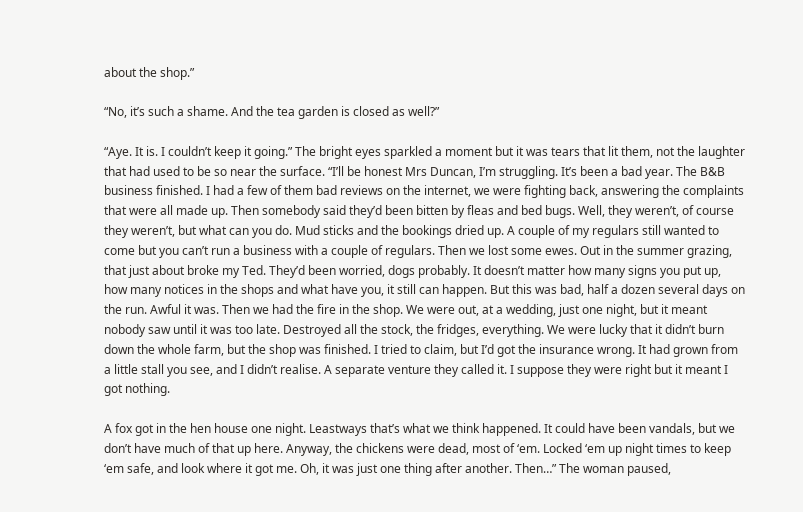about the shop.”

“No, it’s such a shame. And the tea garden is closed as well?”

“Aye. It is. I couldn’t keep it going.” The bright eyes sparkled a moment but it was tears that lit them, not the laughter that had used to be so near the surface. “I’ll be honest Mrs Duncan, I’m struggling. It’s been a bad year. The B&B business finished. I had a few of them bad reviews on the internet, we were fighting back, answering the complaints that were all made up. Then somebody said they’d been bitten by fleas and bed bugs. Well, they weren’t, of course they weren’t, but what can you do. Mud sticks and the bookings dried up. A couple of my regulars still wanted to come but you can’t run a business with a couple of regulars. Then we lost some ewes. Out in the summer grazing, that just about broke my Ted. They’d been worried, dogs probably. It doesn’t matter how many signs you put up, how many notices in the shops and what have you, it still can happen. But this was bad, half a dozen several days on the run. Awful it was. Then we had the fire in the shop. We were out, at a wedding, just one night, but it meant nobody saw until it was too late. Destroyed all the stock, the fridges, everything. We were lucky that it didn’t burn down the whole farm, but the shop was finished. I tried to claim, but I’d got the insurance wrong. It had grown from a little stall you see, and I didn’t realise. A separate venture they called it. I suppose they were right but it meant I got nothing.

A fox got in the hen house one night. Leastways that’s what we think happened. It could have been vandals, but we don’t have much of that up here. Anyway, the chickens were dead, most of ‘em. Locked ‘em up night times to keep ‘em safe, and look where it got me. Oh, it was just one thing after another. Then…” The woman paused,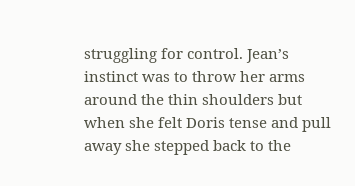struggling for control. Jean’s instinct was to throw her arms around the thin shoulders but when she felt Doris tense and pull away she stepped back to the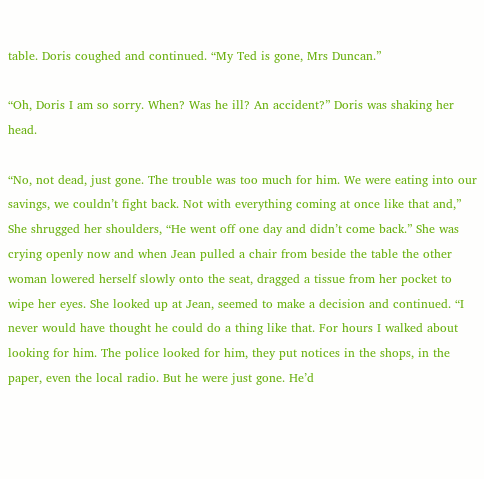table. Doris coughed and continued. “My Ted is gone, Mrs Duncan.”

“Oh, Doris I am so sorry. When? Was he ill? An accident?” Doris was shaking her head.

“No, not dead, just gone. The trouble was too much for him. We were eating into our savings, we couldn’t fight back. Not with everything coming at once like that and,” She shrugged her shoulders, “He went off one day and didn’t come back.” She was crying openly now and when Jean pulled a chair from beside the table the other woman lowered herself slowly onto the seat, dragged a tissue from her pocket to wipe her eyes. She looked up at Jean, seemed to make a decision and continued. “I never would have thought he could do a thing like that. For hours I walked about looking for him. The police looked for him, they put notices in the shops, in the paper, even the local radio. But he were just gone. He’d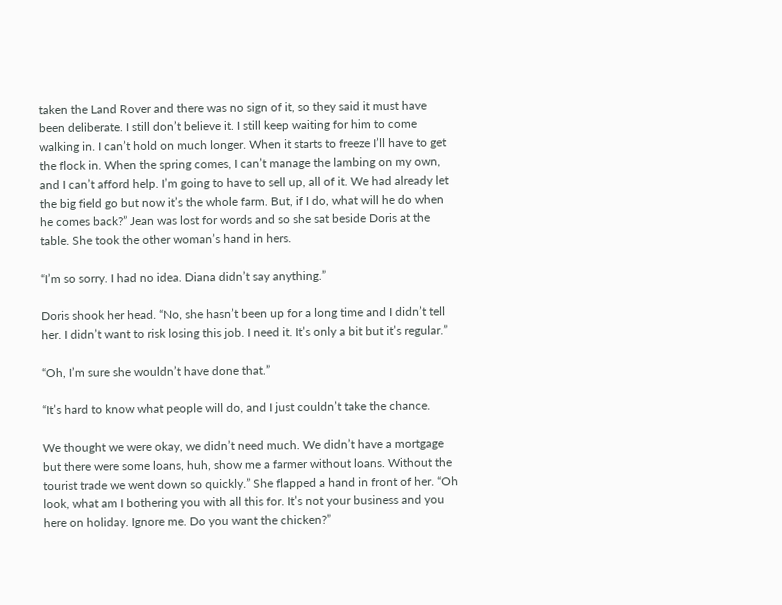taken the Land Rover and there was no sign of it, so they said it must have been deliberate. I still don’t believe it. I still keep waiting for him to come walking in. I can’t hold on much longer. When it starts to freeze I’ll have to get the flock in. When the spring comes, I can’t manage the lambing on my own, and I can’t afford help. I’m going to have to sell up, all of it. We had already let the big field go but now it’s the whole farm. But, if I do, what will he do when he comes back?” Jean was lost for words and so she sat beside Doris at the table. She took the other woman’s hand in hers.

“I’m so sorry. I had no idea. Diana didn’t say anything.”

Doris shook her head. “No, she hasn’t been up for a long time and I didn’t tell her. I didn’t want to risk losing this job. I need it. It’s only a bit but it’s regular.”

“Oh, I’m sure she wouldn’t have done that.”

“It’s hard to know what people will do, and I just couldn’t take the chance.

We thought we were okay, we didn’t need much. We didn’t have a mortgage but there were some loans, huh, show me a farmer without loans. Without the tourist trade we went down so quickly.” She flapped a hand in front of her. “Oh look, what am I bothering you with all this for. It’s not your business and you here on holiday. Ignore me. Do you want the chicken?”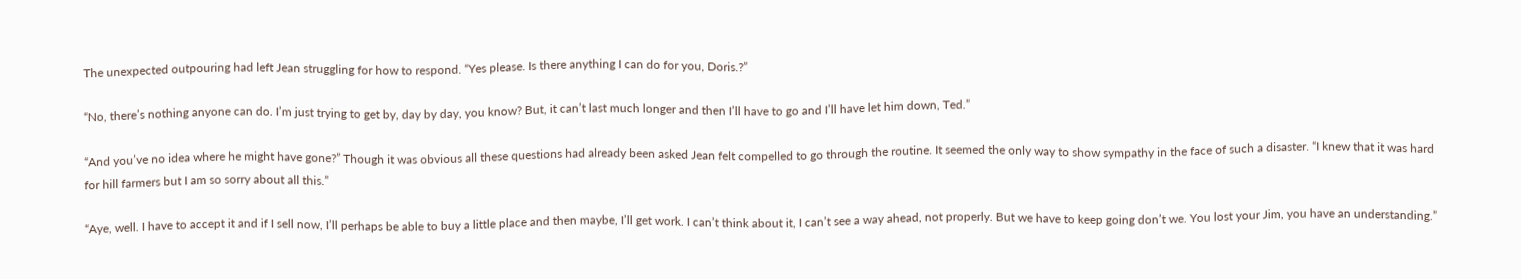The unexpected outpouring had left Jean struggling for how to respond. “Yes please. Is there anything I can do for you, Doris.?”

“No, there’s nothing anyone can do. I’m just trying to get by, day by day, you know? But, it can’t last much longer and then I’ll have to go and I’ll have let him down, Ted.”

“And you’ve no idea where he might have gone?” Though it was obvious all these questions had already been asked Jean felt compelled to go through the routine. It seemed the only way to show sympathy in the face of such a disaster. “I knew that it was hard for hill farmers but I am so sorry about all this.”

“Aye, well. I have to accept it and if I sell now, I’ll perhaps be able to buy a little place and then maybe, I’ll get work. I can’t think about it, I can’t see a way ahead, not properly. But we have to keep going don’t we. You lost your Jim, you have an understanding.”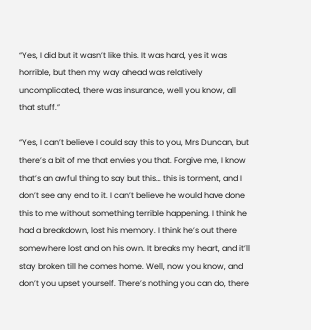“Yes, I did but it wasn’t like this. It was hard, yes it was horrible, but then my way ahead was relatively uncomplicated, there was insurance, well you know, all that stuff.”

“Yes, I can’t believe I could say this to you, Mrs Duncan, but there’s a bit of me that envies you that. Forgive me, I know that’s an awful thing to say but this… this is torment, and I don’t see any end to it. I can’t believe he would have done this to me without something terrible happening. I think he had a breakdown, lost his memory. I think he’s out there somewhere lost and on his own. It breaks my heart, and it’ll stay broken till he comes home. Well, now you know, and don’t you upset yourself. There’s nothing you can do, there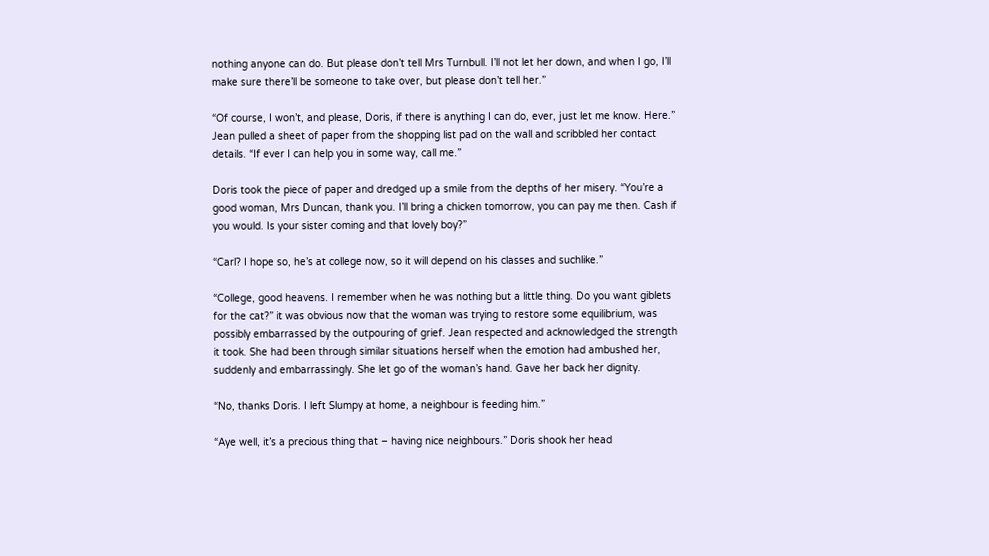nothing anyone can do. But please don’t tell Mrs Turnbull. I’ll not let her down, and when I go, I’ll make sure there’ll be someone to take over, but please don’t tell her.”

“Of course, I won’t, and please, Doris, if there is anything I can do, ever, just let me know. Here.” Jean pulled a sheet of paper from the shopping list pad on the wall and scribbled her contact details. “If ever I can help you in some way, call me.”

Doris took the piece of paper and dredged up a smile from the depths of her misery. “You’re a good woman, Mrs Duncan, thank you. I’ll bring a chicken tomorrow, you can pay me then. Cash if you would. Is your sister coming and that lovely boy?”

“Carl? I hope so, he’s at college now, so it will depend on his classes and suchlike.”

“College, good heavens. I remember when he was nothing but a little thing. Do you want giblets for the cat?” it was obvious now that the woman was trying to restore some equilibrium, was possibly embarrassed by the outpouring of grief. Jean respected and acknowledged the strength it took. She had been through similar situations herself when the emotion had ambushed her, suddenly and embarrassingly. She let go of the woman’s hand. Gave her back her dignity.

“No, thanks Doris. I left Slumpy at home, a neighbour is feeding him.”

“Aye well, it’s a precious thing that – having nice neighbours.” Doris shook her head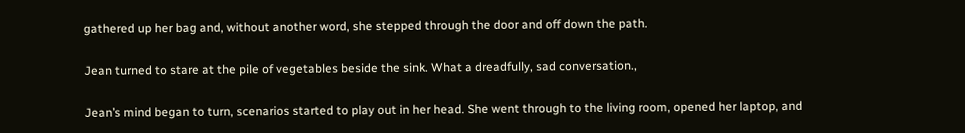gathered up her bag and, without another word, she stepped through the door and off down the path.

Jean turned to stare at the pile of vegetables beside the sink. What a dreadfully, sad conversation.,

Jean’s mind began to turn, scenarios started to play out in her head. She went through to the living room, opened her laptop, and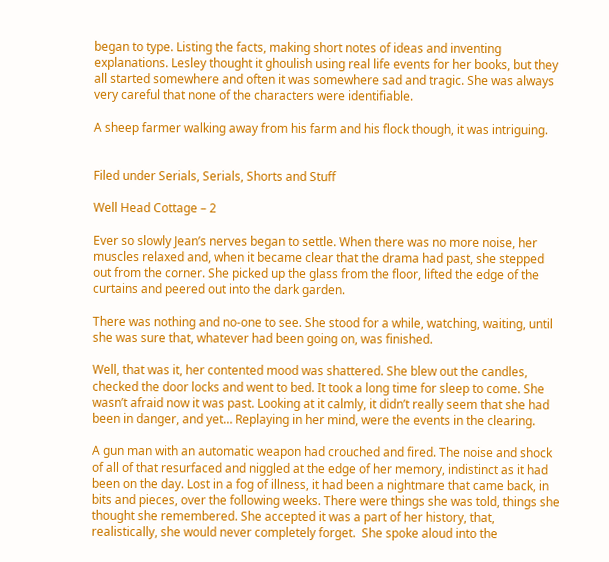began to type. Listing the facts, making short notes of ideas and inventing explanations. Lesley thought it ghoulish using real life events for her books, but they all started somewhere and often it was somewhere sad and tragic. She was always very careful that none of the characters were identifiable.

A sheep farmer walking away from his farm and his flock though, it was intriguing.


Filed under Serials, Serials, Shorts and Stuff

Well Head Cottage – 2

Ever so slowly Jean’s nerves began to settle. When there was no more noise, her muscles relaxed and, when it became clear that the drama had past, she stepped out from the corner. She picked up the glass from the floor, lifted the edge of the curtains and peered out into the dark garden.

There was nothing and no-one to see. She stood for a while, watching, waiting, until she was sure that, whatever had been going on, was finished.

Well, that was it, her contented mood was shattered. She blew out the candles, checked the door locks and went to bed. It took a long time for sleep to come. She wasn’t afraid now it was past. Looking at it calmly, it didn’t really seem that she had been in danger, and yet… Replaying in her mind, were the events in the clearing.

A gun man with an automatic weapon had crouched and fired. The noise and shock of all of that resurfaced and niggled at the edge of her memory, indistinct as it had been on the day. Lost in a fog of illness, it had been a nightmare that came back, in bits and pieces, over the following weeks. There were things she was told, things she thought she remembered. She accepted it was a part of her history, that, realistically, she would never completely forget.  She spoke aloud into the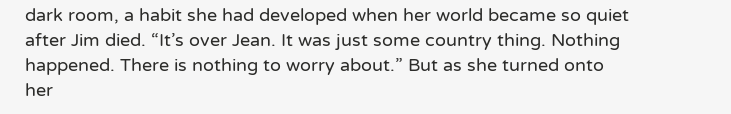dark room, a habit she had developed when her world became so quiet after Jim died. “It’s over Jean. It was just some country thing. Nothing happened. There is nothing to worry about.” But as she turned onto her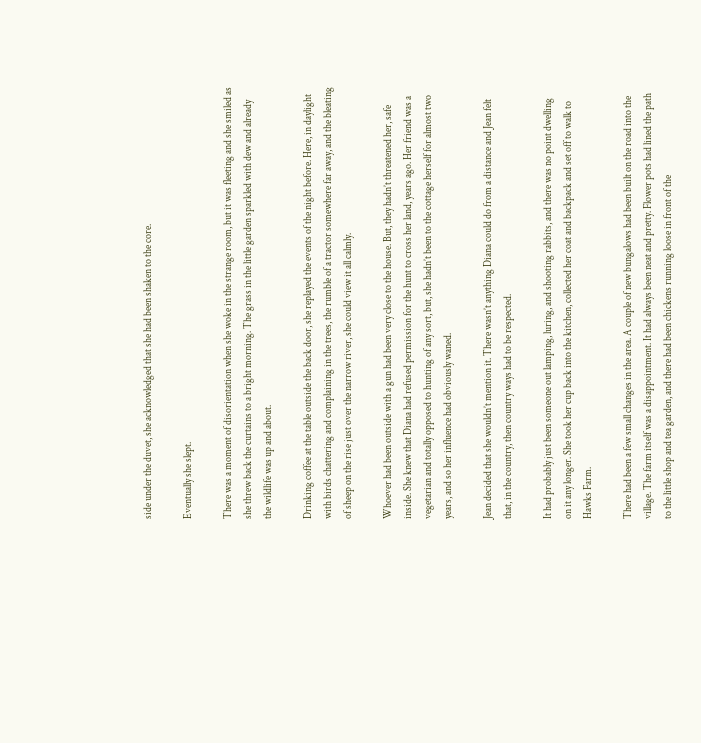side under the duvet, she acknowledged that she had been shaken to the core.

Eventually she slept.

There was a moment of disorientation when she woke in the strange room, but it was fleeting and she smiled as she threw back the curtains to a bright morning. The grass in the little garden sparkled with dew and already the wildlife was up and about.

Drinking coffee at the table outside the back door, she replayed the events of the night before. Here, in daylight with birds chattering and complaining in the trees, the rumble of a tractor somewhere far away, and the bleating of sheep on the rise just over the narrow river, she could view it all calmly.

Whoever had been outside with a gun had been very close to the house. But, they hadn’t threatened her, safe inside. She knew that Diana had refused permission for the hunt to cross her land, years ago. Her friend was a vegetarian and totally opposed to hunting of any sort, but, she hadn’t been to the cottage herself for almost two years, and so her influence had obviously waned.

Jean decided that she wouldn’t mention it. There wasn’t anything Diana could do from a distance and Jean felt that, in the country, then country ways had to be respected.

It had probably just been someone out lamping, luring, and shooting rabbits, and there was no point dwelling on it any longer. She took her cup back into the kitchen, collected her coat and backpack and set off to walk to Hawks Farm.

There had been a few small changes in the area. A couple of new bungalows had been built on the road into the village. The farm itself was a disappointment. It had always been neat and pretty. Flower pots had lined the path to the little shop and tea garden, and there had been chickens running loose in front of the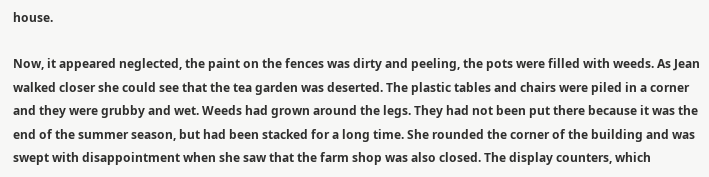house.

Now, it appeared neglected, the paint on the fences was dirty and peeling, the pots were filled with weeds. As Jean walked closer she could see that the tea garden was deserted. The plastic tables and chairs were piled in a corner and they were grubby and wet. Weeds had grown around the legs. They had not been put there because it was the end of the summer season, but had been stacked for a long time. She rounded the corner of the building and was swept with disappointment when she saw that the farm shop was also closed. The display counters, which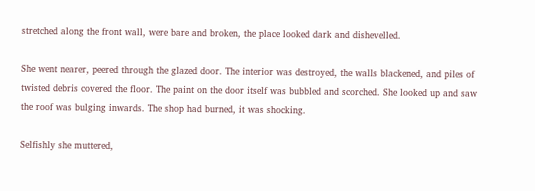stretched along the front wall, were bare and broken, the place looked dark and dishevelled.

She went nearer, peered through the glazed door. The interior was destroyed, the walls blackened, and piles of twisted debris covered the floor. The paint on the door itself was bubbled and scorched. She looked up and saw the roof was bulging inwards. The shop had burned, it was shocking.

Selfishly she muttered,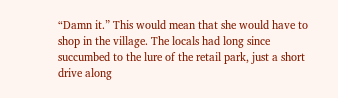“Damn it.” This would mean that she would have to shop in the village. The locals had long since succumbed to the lure of the retail park, just a short drive along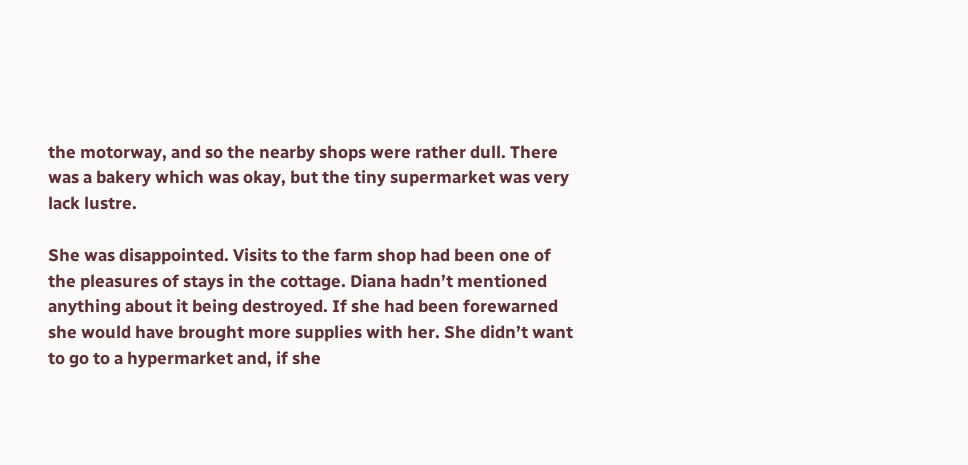the motorway, and so the nearby shops were rather dull. There was a bakery which was okay, but the tiny supermarket was very lack lustre.

She was disappointed. Visits to the farm shop had been one of the pleasures of stays in the cottage. Diana hadn’t mentioned anything about it being destroyed. If she had been forewarned she would have brought more supplies with her. She didn’t want to go to a hypermarket and, if she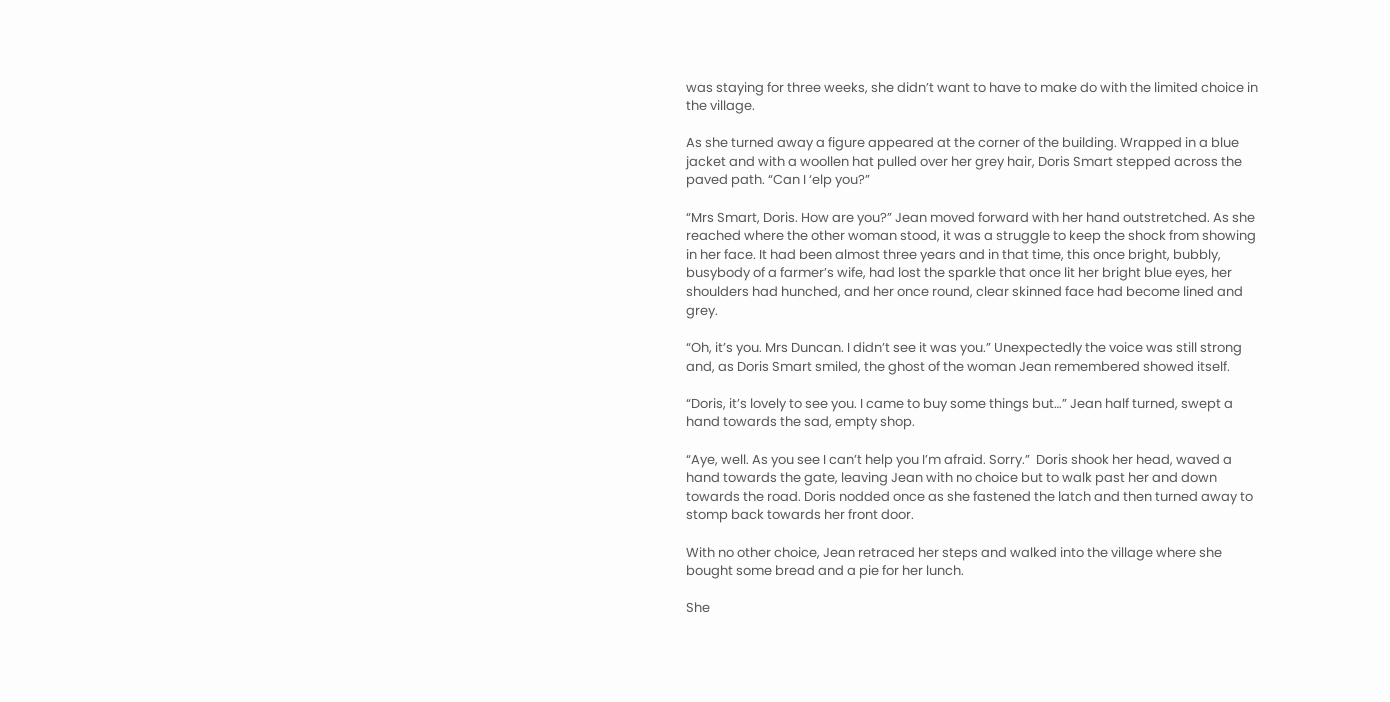was staying for three weeks, she didn’t want to have to make do with the limited choice in the village.

As she turned away a figure appeared at the corner of the building. Wrapped in a blue jacket and with a woollen hat pulled over her grey hair, Doris Smart stepped across the paved path. “Can I ‘elp you?”

“Mrs Smart, Doris. How are you?” Jean moved forward with her hand outstretched. As she reached where the other woman stood, it was a struggle to keep the shock from showing in her face. It had been almost three years and in that time, this once bright, bubbly, busybody of a farmer’s wife, had lost the sparkle that once lit her bright blue eyes, her shoulders had hunched, and her once round, clear skinned face had become lined and grey.

“Oh, it’s you. Mrs Duncan. I didn’t see it was you.” Unexpectedly the voice was still strong and, as Doris Smart smiled, the ghost of the woman Jean remembered showed itself.

“Doris, it’s lovely to see you. I came to buy some things but…” Jean half turned, swept a hand towards the sad, empty shop.

“Aye, well. As you see I can’t help you I’m afraid. Sorry.”  Doris shook her head, waved a hand towards the gate, leaving Jean with no choice but to walk past her and down towards the road. Doris nodded once as she fastened the latch and then turned away to stomp back towards her front door.

With no other choice, Jean retraced her steps and walked into the village where she bought some bread and a pie for her lunch.

She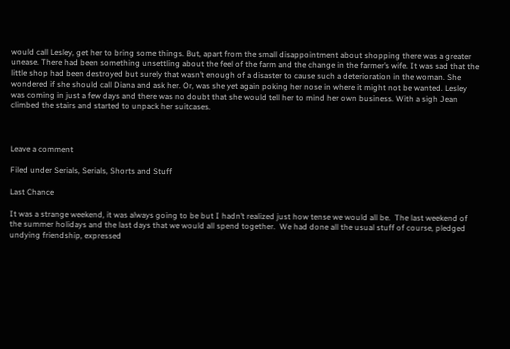would call Lesley, get her to bring some things. But, apart from the small disappointment about shopping there was a greater unease. There had been something unsettling about the feel of the farm and the change in the farmer’s wife. It was sad that the little shop had been destroyed but surely that wasn’t enough of a disaster to cause such a deterioration in the woman. She wondered if she should call Diana and ask her. Or, was she yet again poking her nose in where it might not be wanted. Lesley was coming in just a few days and there was no doubt that she would tell her to mind her own business. With a sigh Jean climbed the stairs and started to unpack her suitcases.



Leave a comment

Filed under Serials, Serials, Shorts and Stuff

Last Chance

It was a strange weekend, it was always going to be but I hadn’t realized just how tense we would all be.  The last weekend of the summer holidays and the last days that we would all spend together.  We had done all the usual stuff of course, pledged undying friendship, expressed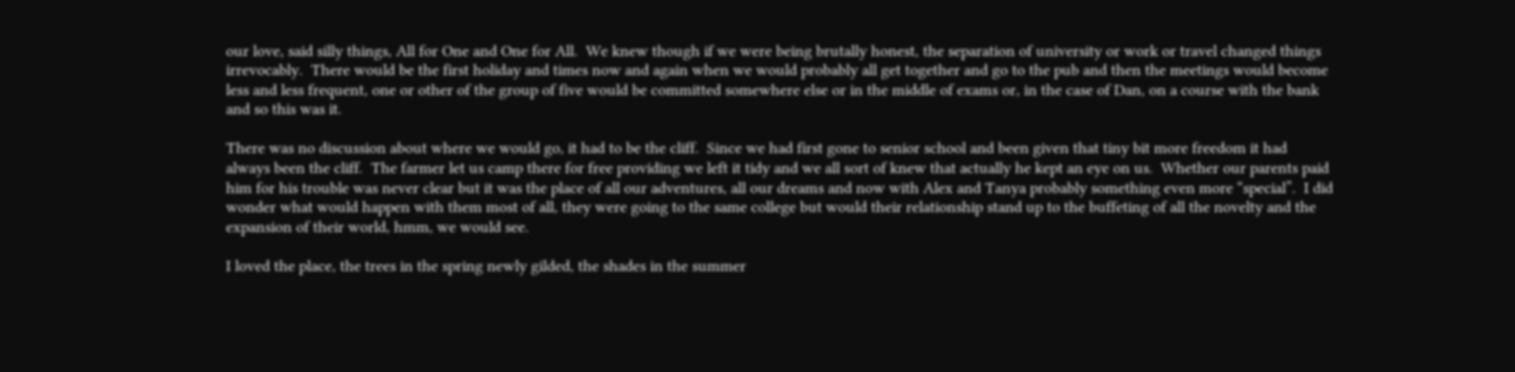our love, said silly things, All for One and One for All.  We knew though if we were being brutally honest, the separation of university or work or travel changed things irrevocably.  There would be the first holiday and times now and again when we would probably all get together and go to the pub and then the meetings would become less and less frequent, one or other of the group of five would be committed somewhere else or in the middle of exams or, in the case of Dan, on a course with the bank and so this was it.

There was no discussion about where we would go, it had to be the cliff.  Since we had first gone to senior school and been given that tiny bit more freedom it had always been the cliff.  The farmer let us camp there for free providing we left it tidy and we all sort of knew that actually he kept an eye on us.  Whether our parents paid him for his trouble was never clear but it was the place of all our adventures, all our dreams and now with Alex and Tanya probably something even more “special”.  I did wonder what would happen with them most of all, they were going to the same college but would their relationship stand up to the buffeting of all the novelty and the expansion of their world, hmm, we would see.

I loved the place, the trees in the spring newly gilded, the shades in the summer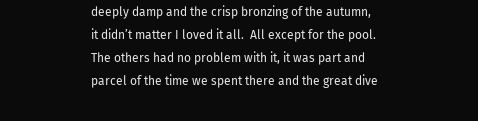deeply damp and the crisp bronzing of the autumn, it didn’t matter I loved it all.  All except for the pool.  The others had no problem with it, it was part and parcel of the time we spent there and the great dive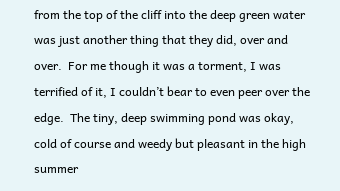from the top of the cliff into the deep green water was just another thing that they did, over and over.  For me though it was a torment, I was terrified of it, I couldn’t bear to even peer over the edge.  The tiny, deep swimming pond was okay, cold of course and weedy but pleasant in the high summer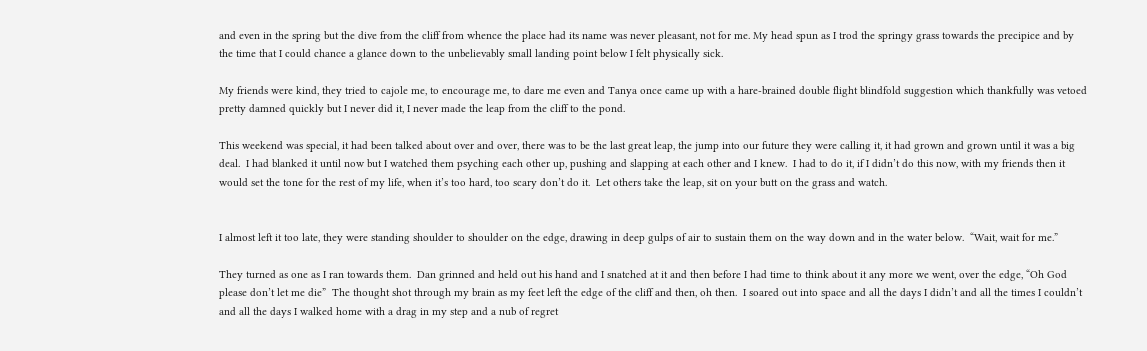and even in the spring but the dive from the cliff from whence the place had its name was never pleasant, not for me. My head spun as I trod the springy grass towards the precipice and by the time that I could chance a glance down to the unbelievably small landing point below I felt physically sick.

My friends were kind, they tried to cajole me, to encourage me, to dare me even and Tanya once came up with a hare-brained double flight blindfold suggestion which thankfully was vetoed pretty damned quickly but I never did it, I never made the leap from the cliff to the pond.

This weekend was special, it had been talked about over and over, there was to be the last great leap, the jump into our future they were calling it, it had grown and grown until it was a big deal.  I had blanked it until now but I watched them psyching each other up, pushing and slapping at each other and I knew.  I had to do it, if I didn’t do this now, with my friends then it would set the tone for the rest of my life, when it’s too hard, too scary don’t do it.  Let others take the leap, sit on your butt on the grass and watch.


I almost left it too late, they were standing shoulder to shoulder on the edge, drawing in deep gulps of air to sustain them on the way down and in the water below.  “Wait, wait for me.”

They turned as one as I ran towards them.  Dan grinned and held out his hand and I snatched at it and then before I had time to think about it any more we went, over the edge, “Oh God please don’t let me die”  The thought shot through my brain as my feet left the edge of the cliff and then, oh then.  I soared out into space and all the days I didn’t and all the times I couldn’t and all the days I walked home with a drag in my step and a nub of regret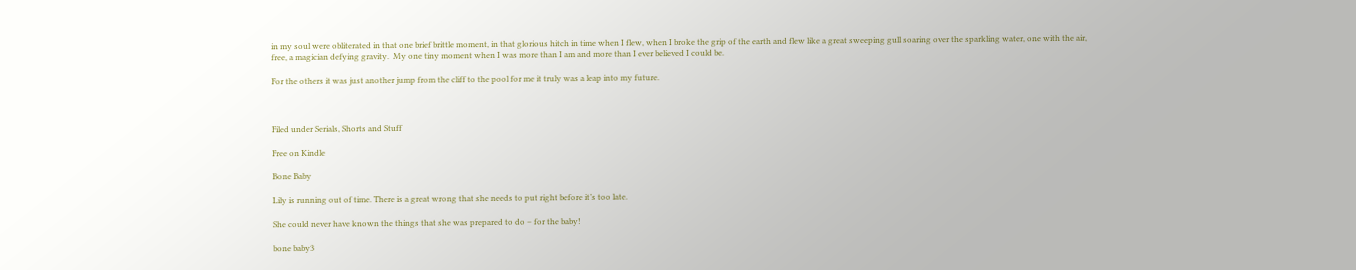in my soul were obliterated in that one brief brittle moment, in that glorious hitch in time when I flew, when I broke the grip of the earth and flew like a great sweeping gull soaring over the sparkling water, one with the air, free, a magician defying gravity.  My one tiny moment when I was more than I am and more than I ever believed I could be.

For the others it was just another jump from the cliff to the pool for me it truly was a leap into my future.



Filed under Serials, Shorts and Stuff

Free on Kindle

Bone Baby

Lily is running out of time. There is a great wrong that she needs to put right before it’s too late.

She could never have known the things that she was prepared to do – for the baby!

bone baby3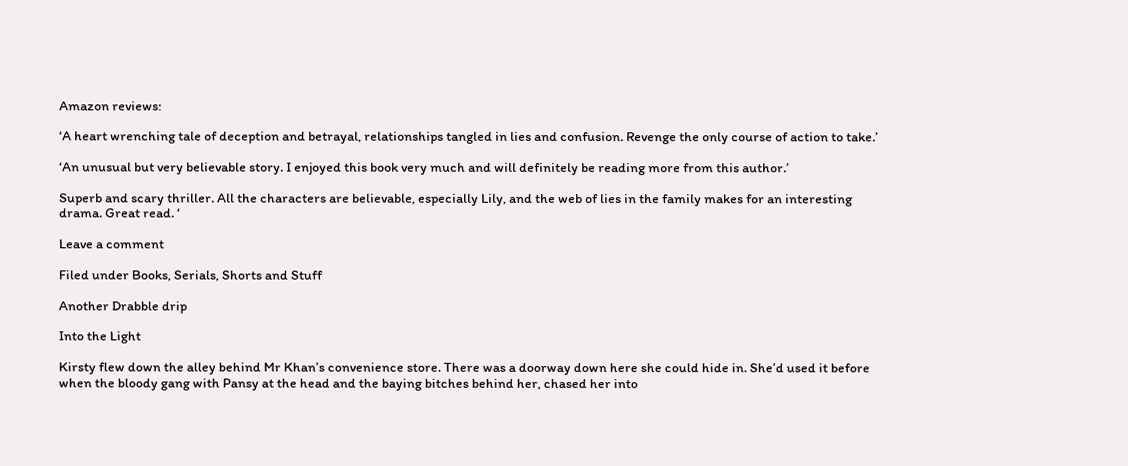Amazon reviews:

‘A heart wrenching tale of deception and betrayal, relationships tangled in lies and confusion. Revenge the only course of action to take.’

‘An unusual but very believable story. I enjoyed this book very much and will definitely be reading more from this author.’

Superb and scary thriller. All the characters are believable, especially Lily, and the web of lies in the family makes for an interesting drama. Great read. ‘

Leave a comment

Filed under Books, Serials, Shorts and Stuff

Another Drabble drip

Into the Light

Kirsty flew down the alley behind Mr Khan’s convenience store. There was a doorway down here she could hide in. She’d used it before when the bloody gang with Pansy at the head and the baying bitches behind her, chased her into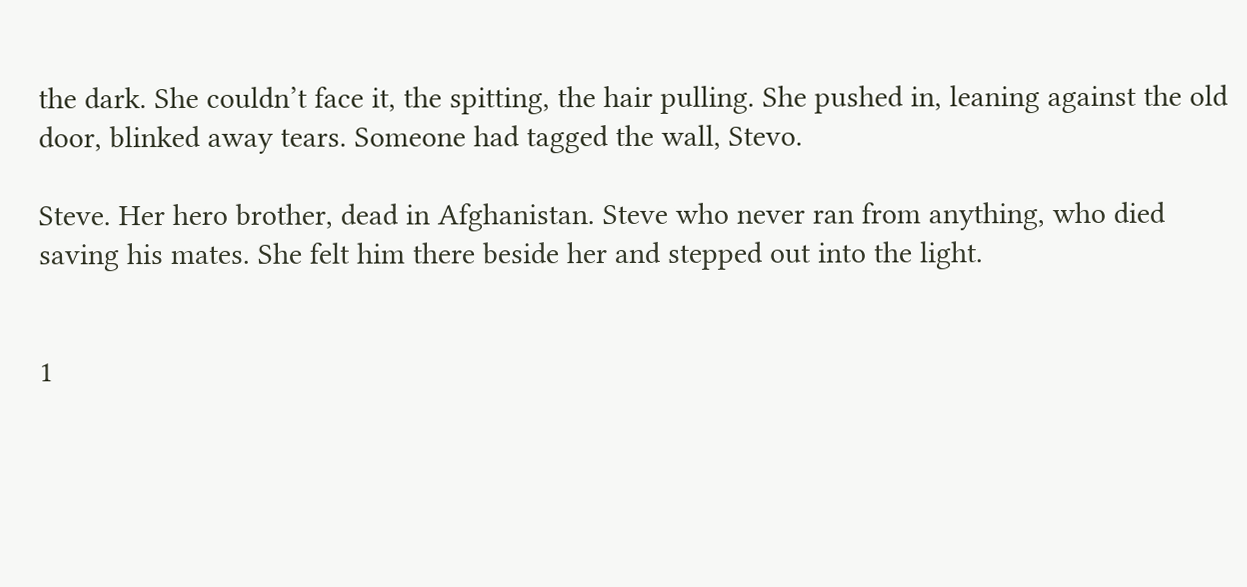the dark. She couldn’t face it, the spitting, the hair pulling. She pushed in, leaning against the old door, blinked away tears. Someone had tagged the wall, Stevo.

Steve. Her hero brother, dead in Afghanistan. Steve who never ran from anything, who died saving his mates. She felt him there beside her and stepped out into the light.


1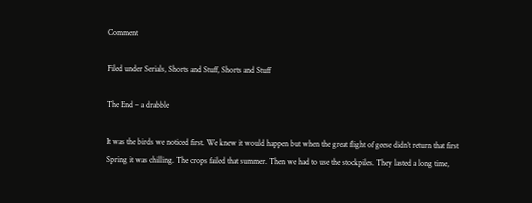Comment

Filed under Serials, Shorts and Stuff, Shorts and Stuff

The End – a drabble

It was the birds we noticed first. We knew it would happen but when the great flight of geese didn’t return that first Spring it was chilling. The crops failed that summer. Then we had to use the stockpiles. They lasted a long time,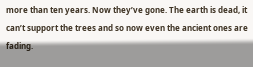more than ten years. Now they’ve gone. The earth is dead, it can’t support the trees and so now even the ancient ones are fading.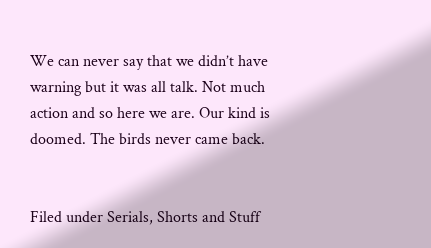We can never say that we didn’t have warning but it was all talk. Not much action and so here we are. Our kind is doomed. The birds never came back.


Filed under Serials, Shorts and Stuff